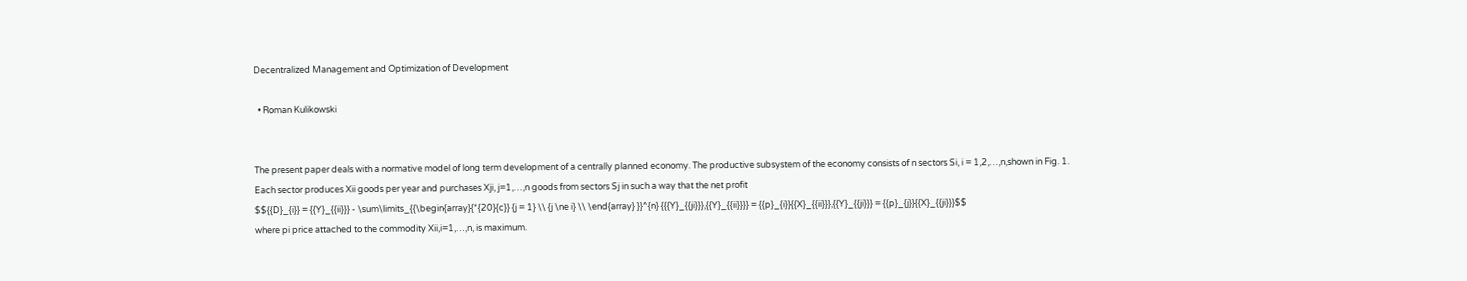Decentralized Management and Optimization of Development

  • Roman Kulikowski


The present paper deals with a normative model of long term development of a centrally planned economy. The productive subsystem of the economy consists of n sectors Si, i = 1,2,…,n,shown in Fig. 1. Each sector produces Xii goods per year and purchases Xji, j=1,…,n goods from sectors Sj in such a way that the net profit
$${{D}_{i}} = {{Y}_{{ii}}} - \sum\limits_{{\begin{array}{*{20}{c}} {j = 1} \\ {j \ne i} \\ \end{array} }}^{n} {{{Y}_{{ji}}},{{Y}_{{ii}}}} = {{p}_{i}}{{X}_{{ii}}},{{Y}_{{ji}}} = {{p}_{j}}{{X}_{{ji}}}$$
where pi price attached to the commodity Xii,i=1,…,n, is maximum.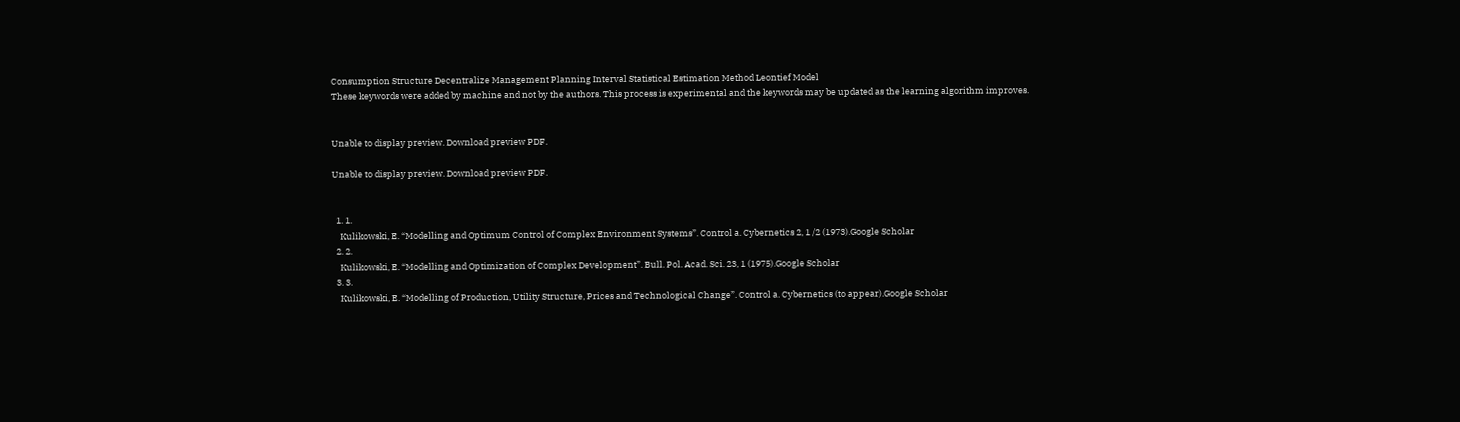Consumption Structure Decentralize Management Planning Interval Statistical Estimation Method Leontief Model
These keywords were added by machine and not by the authors. This process is experimental and the keywords may be updated as the learning algorithm improves.


Unable to display preview. Download preview PDF.

Unable to display preview. Download preview PDF.


  1. 1.
    Kulikowski, E. “Modelling and Optimum Control of Complex Environment Systems”. Control a. Cybernetics 2, 1 /2 (1973).Google Scholar
  2. 2.
    Kulikowski, E. “Modelling and Optimization of Complex Development”. Bull. Pol. Acad. Sci. 23, 1 (1975).Google Scholar
  3. 3.
    Kulikowski, E. “Modelling of Production, Utility Structure, Prices and Technological Change”. Control a. Cybernetics (to appear).Google Scholar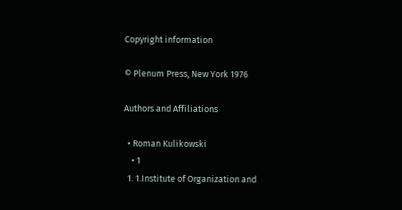Copyright information

© Plenum Press, New York 1976

Authors and Affiliations

  • Roman Kulikowski
    • 1
  1. 1.Institute of Organization and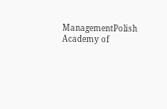ManagementPolish Academy of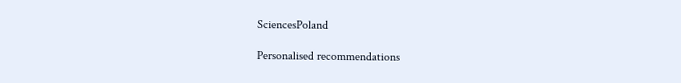SciencesPoland

Personalised recommendations